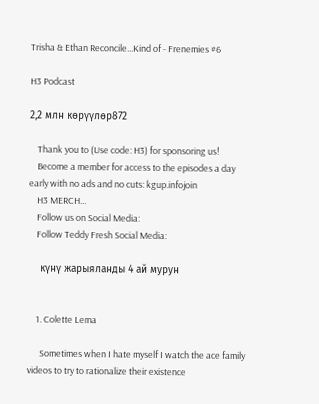Trisha & Ethan Reconcile...Kind of - Frenemies #6

H3 Podcast

2,2 млн көрүүлөр872

    Thank you to (Use code: H3) for sponsoring us!
    Become a member for access to the episodes a day early with no ads and no cuts: kgup.infojoin
    H3 MERCH...
    Follow us on Social Media:
    Follow Teddy Fresh Social Media:

    күнү жарыяланды 4 ай мурун


    1. Colette Lema

      Sometimes when I hate myself I watch the ace family videos to try to rationalize their existence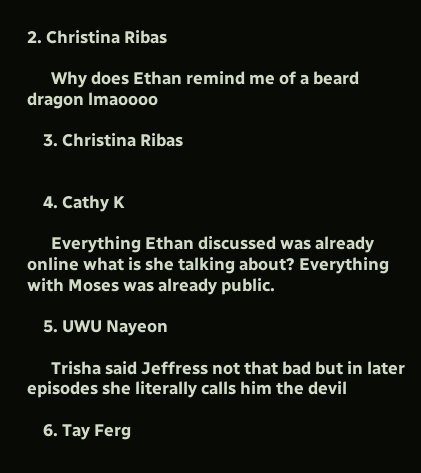2. Christina Ribas

      Why does Ethan remind me of a beard dragon lmaoooo

    3. Christina Ribas


    4. Cathy K

      Everything Ethan discussed was already online what is she talking about? Everything with Moses was already public.

    5. UWU Nayeon

      Trisha said Jeffress not that bad but in later episodes she literally calls him the devil

    6. Tay Ferg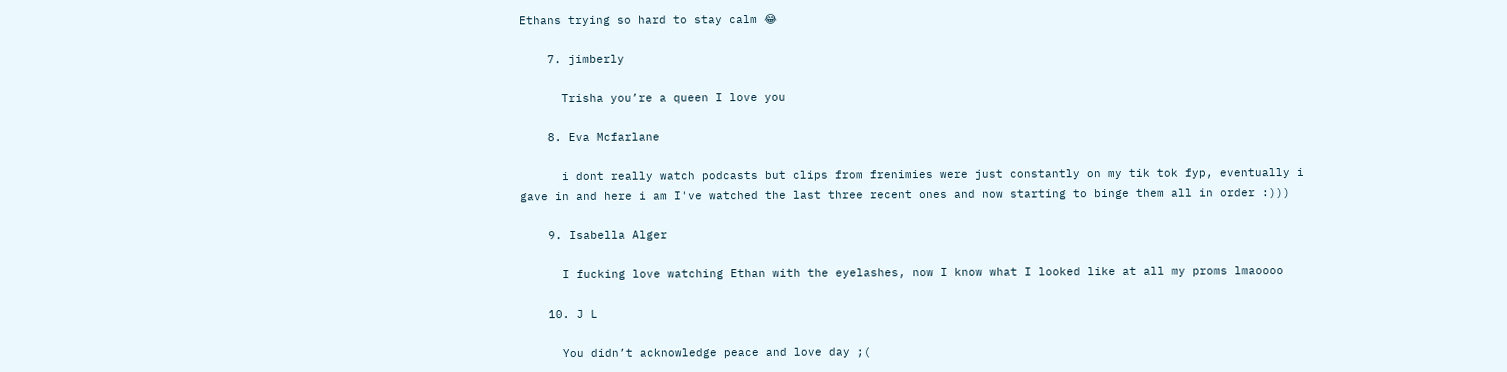Ethans trying so hard to stay calm 😂

    7. jimberly

      Trisha you’re a queen I love you

    8. Eva Mcfarlane

      i dont really watch podcasts but clips from frenimies were just constantly on my tik tok fyp, eventually i gave in and here i am I've watched the last three recent ones and now starting to binge them all in order :)))

    9. Isabella Alger

      I fucking love watching Ethan with the eyelashes, now I know what I looked like at all my proms lmaoooo

    10. J L

      You didn’t acknowledge peace and love day ;(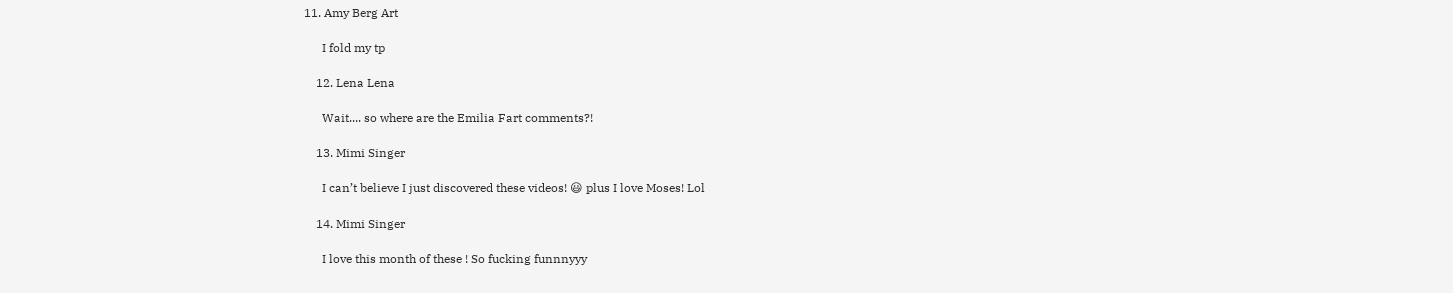11. Amy Berg Art

      I fold my tp

    12. Lena Lena

      Wait.... so where are the Emilia Fart comments?!

    13. Mimi Singer

      I can’t believe I just discovered these videos! 😃 plus I love Moses! Lol

    14. Mimi Singer

      I love this month of these ! So fucking funnnyyy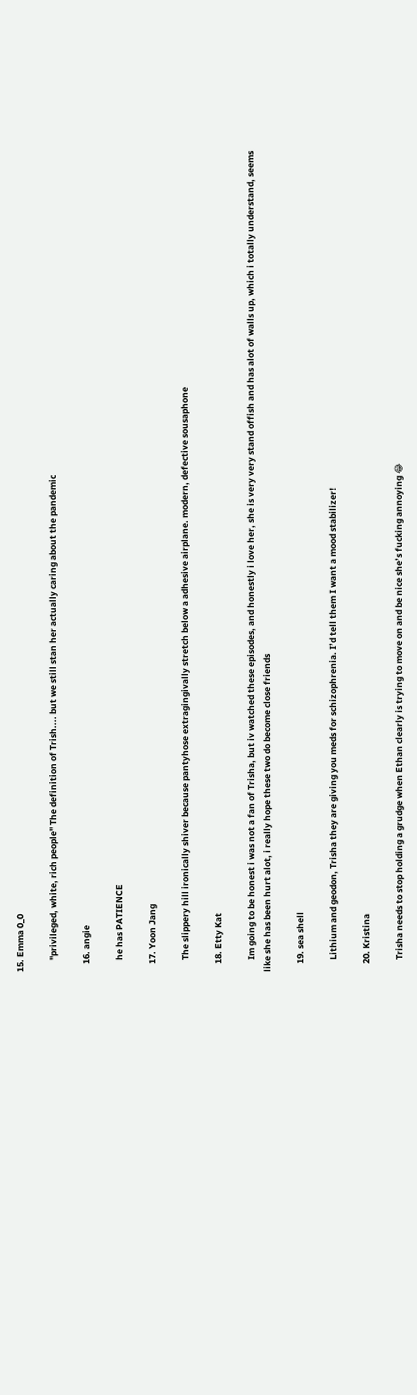15. Emma 0_0

      "privileged, white, rich people" The definition of Trish.... but we still stan her actually caring about the pandemic

    16. angie

      he has PATIENCE

    17. Yoon Jang

      The slippery hill ironically shiver because pantyhose extragingivally stretch below a adhesive airplane. modern, defective sousaphone

    18. Etty Kat

      Im going to be honest i was not a fan of Trisha, but iv watched these episodes, and honestly i love her, she is very very stand offish and has alot of walls up, which i totally understand, seems like she has been hurt alot, i really hope these two do become close friends

    19. sea shell

      Lithium and geodon, Trisha they are giving you meds for schizophrenia. I’d tell them I want a mood stabilizer!

    20. Kristina

      Trisha needs to stop holding a grudge when Ethan clearly is trying to move on and be nice she’s fucking annoying 😂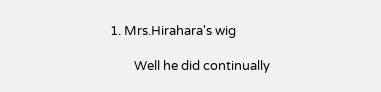1. Mrs.Hirahara's wig

        Well he did continually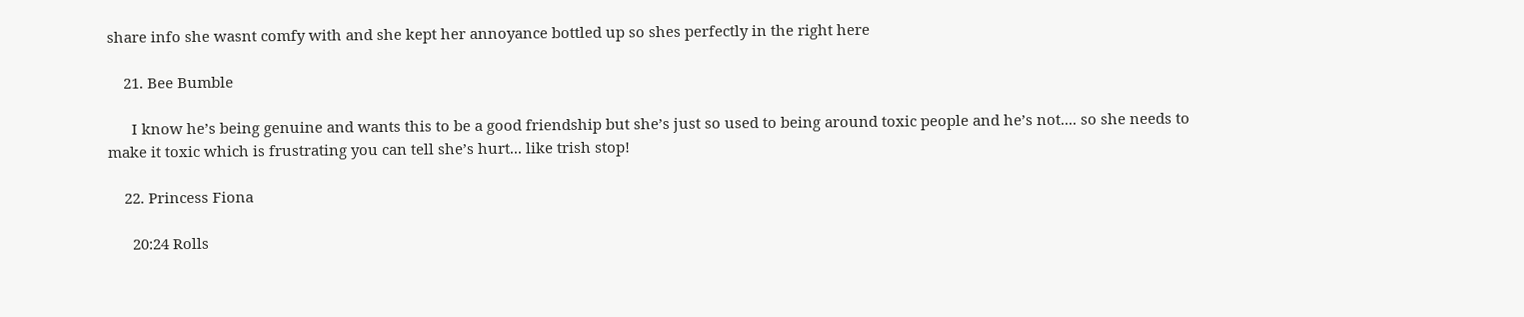share info she wasnt comfy with and she kept her annoyance bottled up so shes perfectly in the right here

    21. Bee Bumble

      I know he’s being genuine and wants this to be a good friendship but she’s just so used to being around toxic people and he’s not.... so she needs to make it toxic which is frustrating you can tell she’s hurt... like trish stop!

    22. Princess Fiona

      20:24 Rolls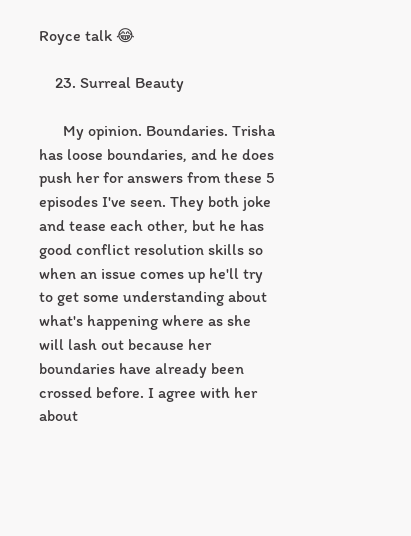Royce talk 😂

    23. Surreal Beauty

      My opinion. Boundaries. Trisha has loose boundaries, and he does push her for answers from these 5 episodes I've seen. They both joke and tease each other, but he has good conflict resolution skills so when an issue comes up he'll try to get some understanding about what's happening where as she will lash out because her boundaries have already been crossed before. I agree with her about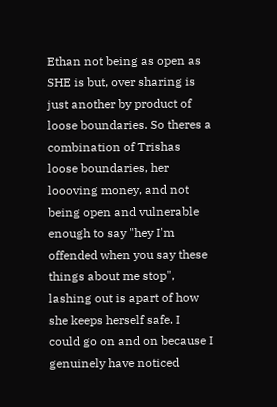Ethan not being as open as SHE is but, over sharing is just another by product of loose boundaries. So theres a combination of Trishas loose boundaries, her loooving money, and not being open and vulnerable enough to say "hey I'm offended when you say these things about me stop", lashing out is apart of how she keeps herself safe. I could go on and on because I genuinely have noticed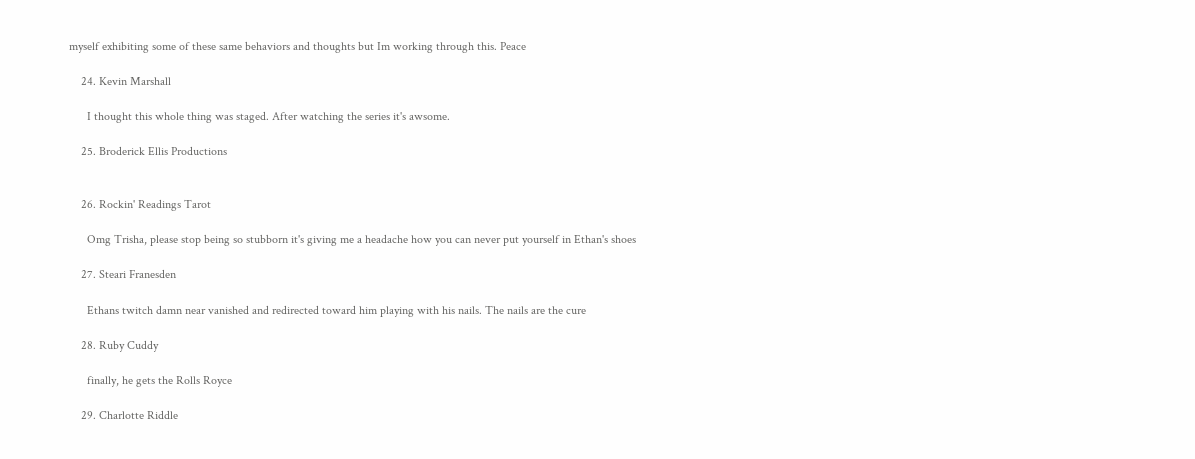myself exhibiting some of these same behaviors and thoughts but Im working through this. Peace

    24. Kevin Marshall

      I thought this whole thing was staged. After watching the series it's awsome.

    25. Broderick Ellis Productions


    26. Rockin' Readings Tarot

      Omg Trisha, please stop being so stubborn it's giving me a headache how you can never put yourself in Ethan's shoes

    27. Steari Franesden

      Ethans twitch damn near vanished and redirected toward him playing with his nails. The nails are the cure

    28. Ruby Cuddy

      finally, he gets the Rolls Royce

    29. Charlotte Riddle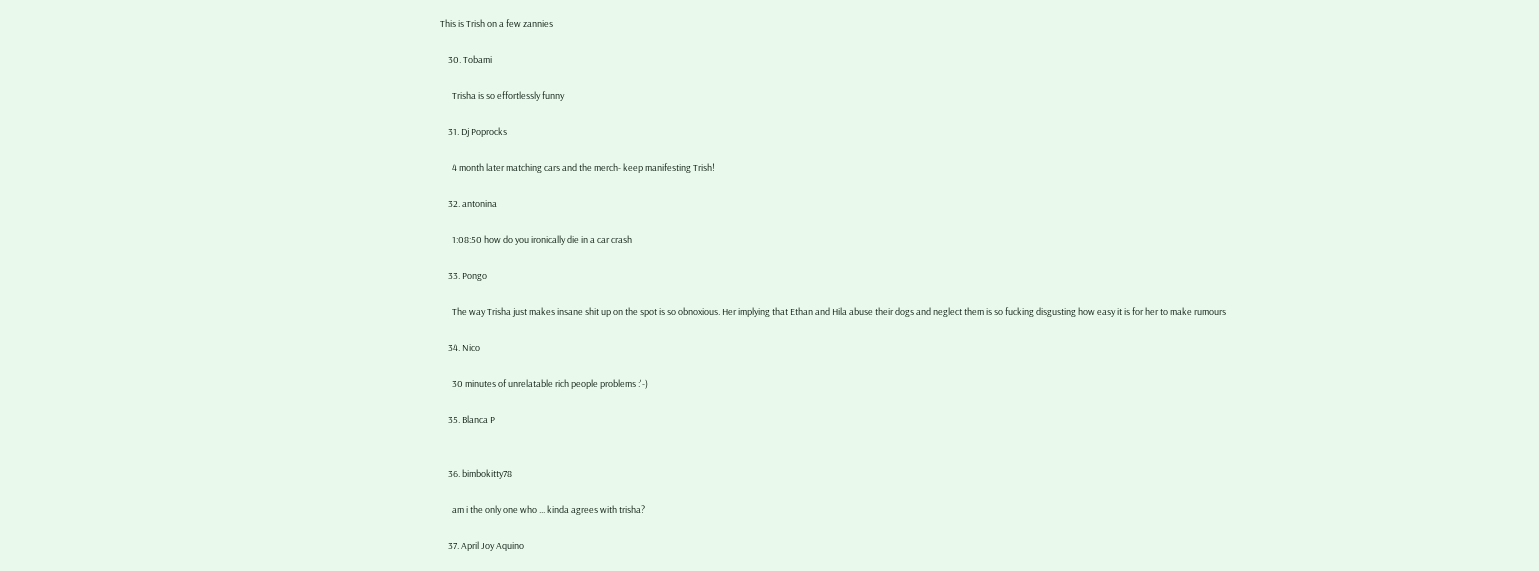This is Trish on a few zannies

    30. Tobami

      Trisha is so effortlessly funny

    31. Dj Poprocks

      4 month later matching cars and the merch- keep manifesting Trish!

    32. antonina

      1:08:50 how do you ironically die in a car crash

    33. Pongo

      The way Trisha just makes insane shit up on the spot is so obnoxious. Her implying that Ethan and Hila abuse their dogs and neglect them is so fucking disgusting how easy it is for her to make rumours

    34. Nico

      30 minutes of unrelatable rich people problems :'-)

    35. Blanca P


    36. bimbokitty78

      am i the only one who ... kinda agrees with trisha?

    37. April Joy Aquino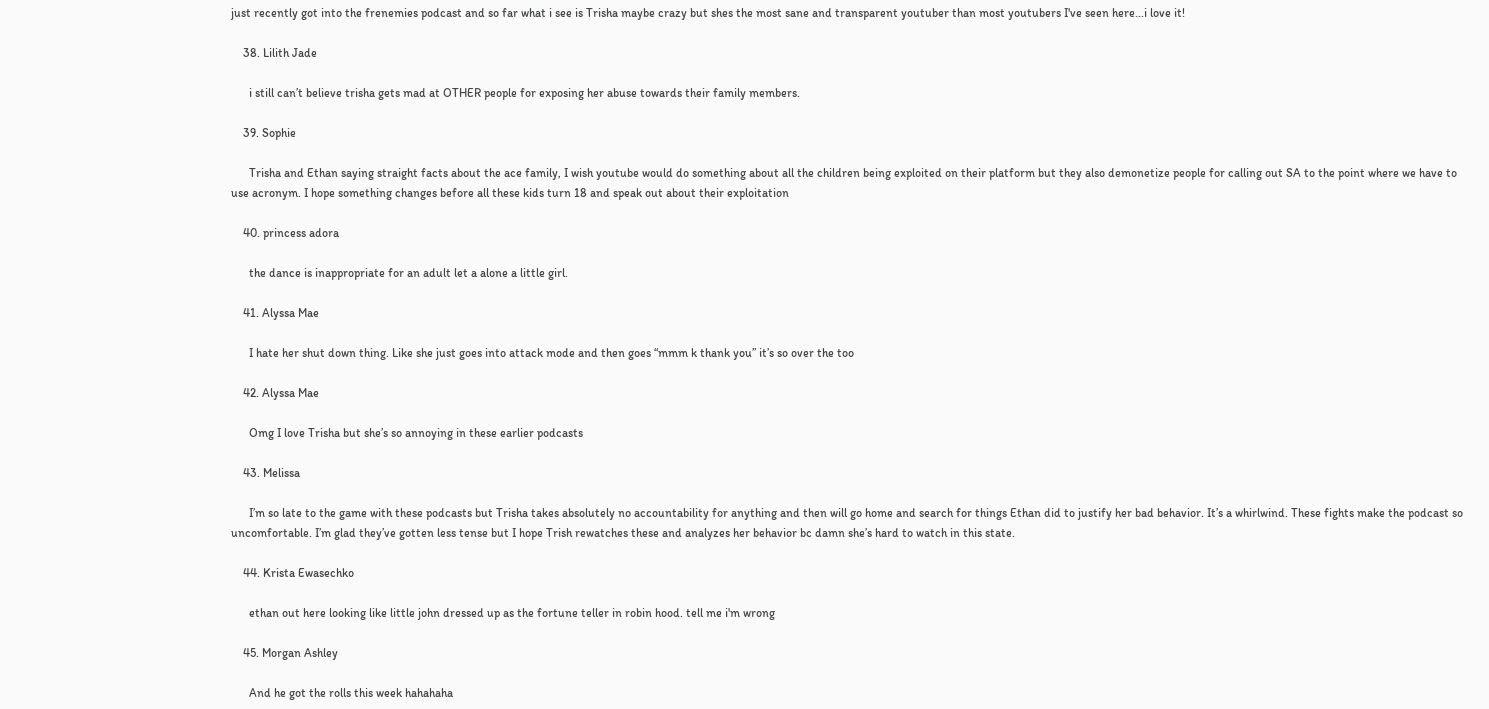just recently got into the frenemies podcast and so far what i see is Trisha maybe crazy but shes the most sane and transparent youtuber than most youtubers I've seen here...i love it!

    38. Lilith Jade

      i still can’t believe trisha gets mad at OTHER people for exposing her abuse towards their family members.

    39. Sophie

      Trisha and Ethan saying straight facts about the ace family, I wish youtube would do something about all the children being exploited on their platform but they also demonetize people for calling out SA to the point where we have to use acronym. I hope something changes before all these kids turn 18 and speak out about their exploitation

    40. princess adora

      the dance is inappropriate for an adult let a alone a little girl.

    41. Alyssa Mae

      I hate her shut down thing. Like she just goes into attack mode and then goes “mmm k thank you” it’s so over the too

    42. Alyssa Mae

      Omg I love Trisha but she’s so annoying in these earlier podcasts

    43. Melissa

      I’m so late to the game with these podcasts but Trisha takes absolutely no accountability for anything and then will go home and search for things Ethan did to justify her bad behavior. It’s a whirlwind. These fights make the podcast so uncomfortable. I’m glad they’ve gotten less tense but I hope Trish rewatches these and analyzes her behavior bc damn she’s hard to watch in this state.

    44. Krista Ewasechko

      ethan out here looking like little john dressed up as the fortune teller in robin hood. tell me i'm wrong

    45. Morgan Ashley

      And he got the rolls this week hahahaha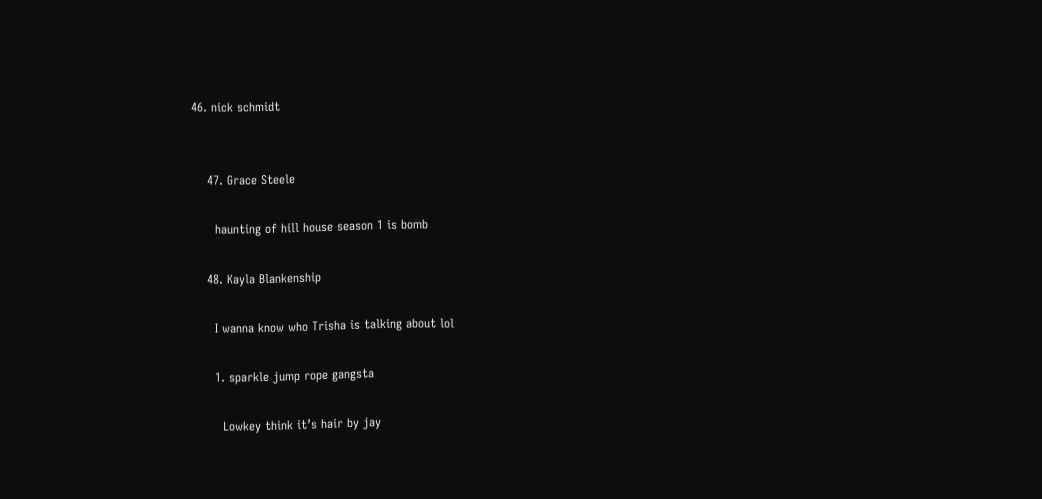46. nick schmidt


    47. Grace Steele

      haunting of hill house season 1 is bomb

    48. Kayla Blankenship

      I wanna know who Trisha is talking about lol

      1. sparkle jump rope gangsta

        Lowkey think it’s hair by jay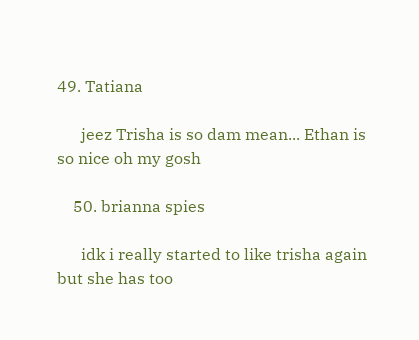49. Tatiana

      jeez Trisha is so dam mean... Ethan is so nice oh my gosh

    50. brianna spies

      idk i really started to like trisha again but she has too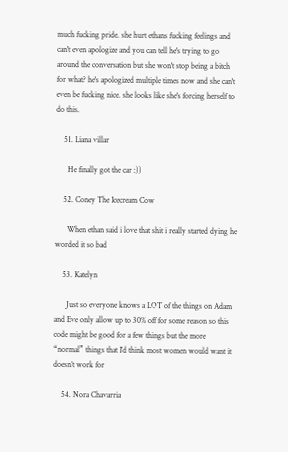much fucking pride. she hurt ethans fucking feelings and can't even apologize and you can tell he's trying to go around the conversation but she won't stop being a bitch for what? he's apologized multiple times now and she can't even be fucking nice. she looks like she's forcing herself to do this.

    51. Liana villar

      He finally got the car :))

    52. Coney The Icecream Cow

      When ethan said i love that shit i really started dying he worded it so bad

    53. Katelyn

      Just so everyone knows a LOT of the things on Adam and Eve only allow up to 30% off for some reason so this code might be good for a few things but the more “normal” things that I’d think most women would want it doesn’t work for

    54. Nora Chavarria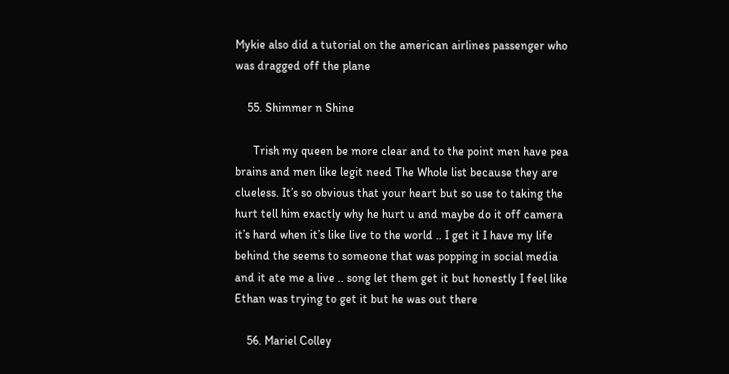Mykie also did a tutorial on the american airlines passenger who was dragged off the plane

    55. Shimmer n Shine

      Trish my queen be more clear and to the point men have pea brains and men like legit need The Whole list because they are clueless. It’s so obvious that your heart but so use to taking the hurt tell him exactly why he hurt u and maybe do it off camera it’s hard when it’s like live to the world .. I get it I have my life behind the seems to someone that was popping in social media and it ate me a live .. song let them get it but honestly I feel like Ethan was trying to get it but he was out there

    56. Mariel Colley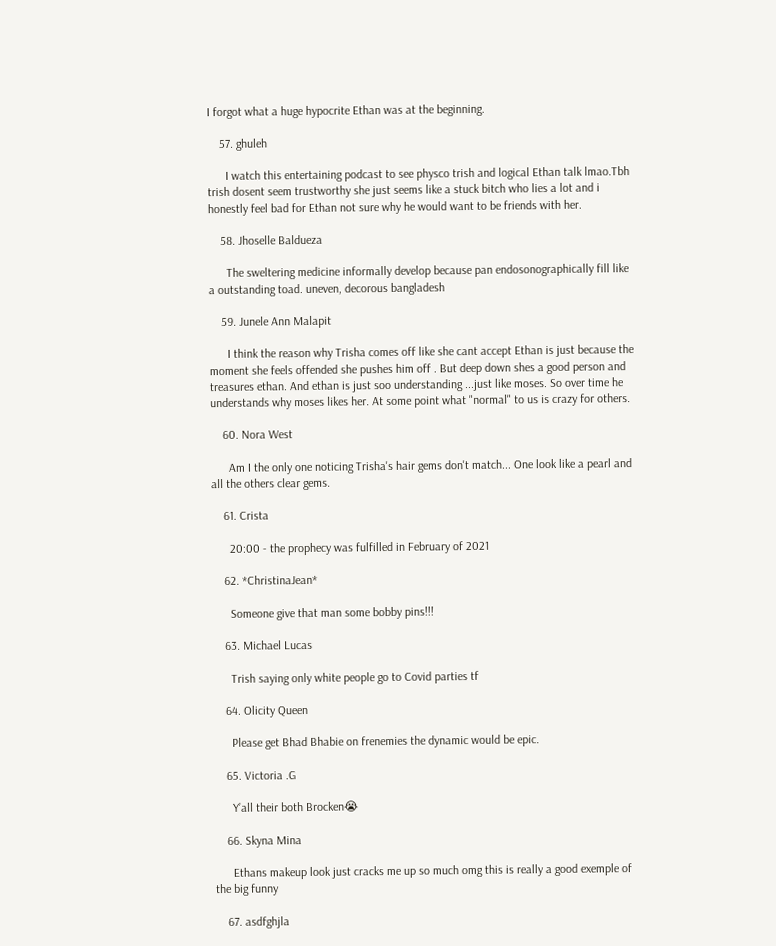I forgot what a huge hypocrite Ethan was at the beginning.

    57. ghuleh

      I watch this entertaining podcast to see physco trish and logical Ethan talk lmao.Tbh trish dosent seem trustworthy she just seems like a stuck bitch who lies a lot and i honestly feel bad for Ethan not sure why he would want to be friends with her.

    58. Jhoselle Baldueza

      The sweltering medicine informally develop because pan endosonographically fill like a outstanding toad. uneven, decorous bangladesh

    59. Junele Ann Malapit

      I think the reason why Trisha comes off like she cant accept Ethan is just because the moment she feels offended she pushes him off . But deep down shes a good person and treasures ethan. And ethan is just soo understanding ...just like moses. So over time he understands why moses likes her. At some point what "normal" to us is crazy for others.

    60. Nora West

      Am I the only one noticing Trisha's hair gems don't match... One look like a pearl and all the others clear gems.

    61. Crista

      20:00 - the prophecy was fulfilled in February of 2021

    62. *ChristinaJean*

      Someone give that man some bobby pins!!!

    63. Michael Lucas

      Trish saying only white people go to Covid parties tf

    64. Olicity Queen

      Please get Bhad Bhabie on frenemies the dynamic would be epic.

    65. Victoria .G

      Y’all their both Brocken😭

    66. Skyna Mina

      Ethans makeup look just cracks me up so much omg this is really a good exemple of the big funny

    67. asdfghjla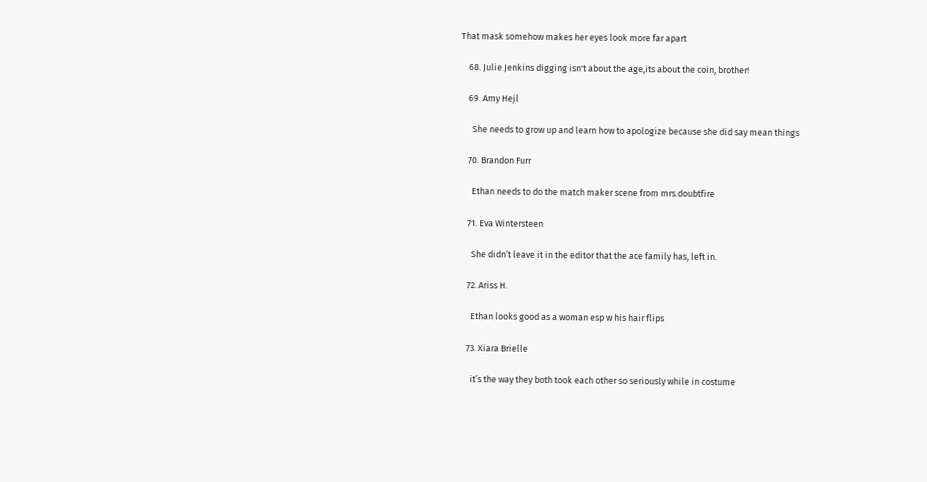That mask somehow makes her eyes look more far apart

    68. Julie Jenkins digging isn't about the age,its about the coin, brother!

    69. Amy Hejl

      She needs to grow up and learn how to apologize because she did say mean things

    70. Brandon Furr

      Ethan needs to do the match maker scene from mrs.doubtfire

    71. Eva Wintersteen

      She didn’t leave it in the editor that the ace family has, left in.

    72. Ariss H.

      Ethan looks good as a woman esp w his hair flips

    73. Xiara Brielle

      it’s the way they both took each other so seriously while in costume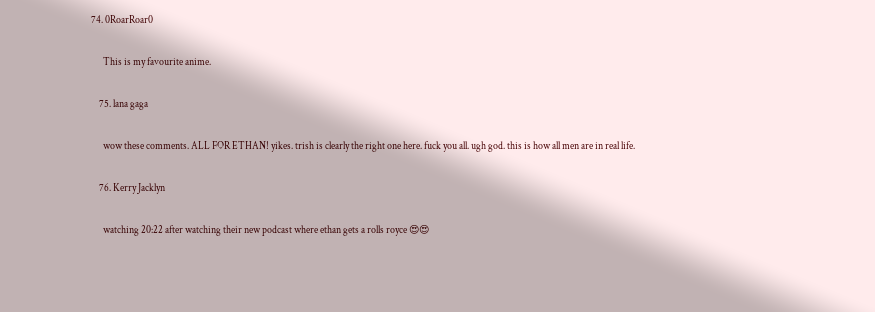74. 0RoarRoar0

      This is my favourite anime.

    75. lana gaga

      wow these comments. ALL FOR ETHAN! yikes. trish is clearly the right one here. fuck you all. ugh god. this is how all men are in real life.

    76. Kerry Jacklyn

      watching 20:22 after watching their new podcast where ethan gets a rolls royce 😍😍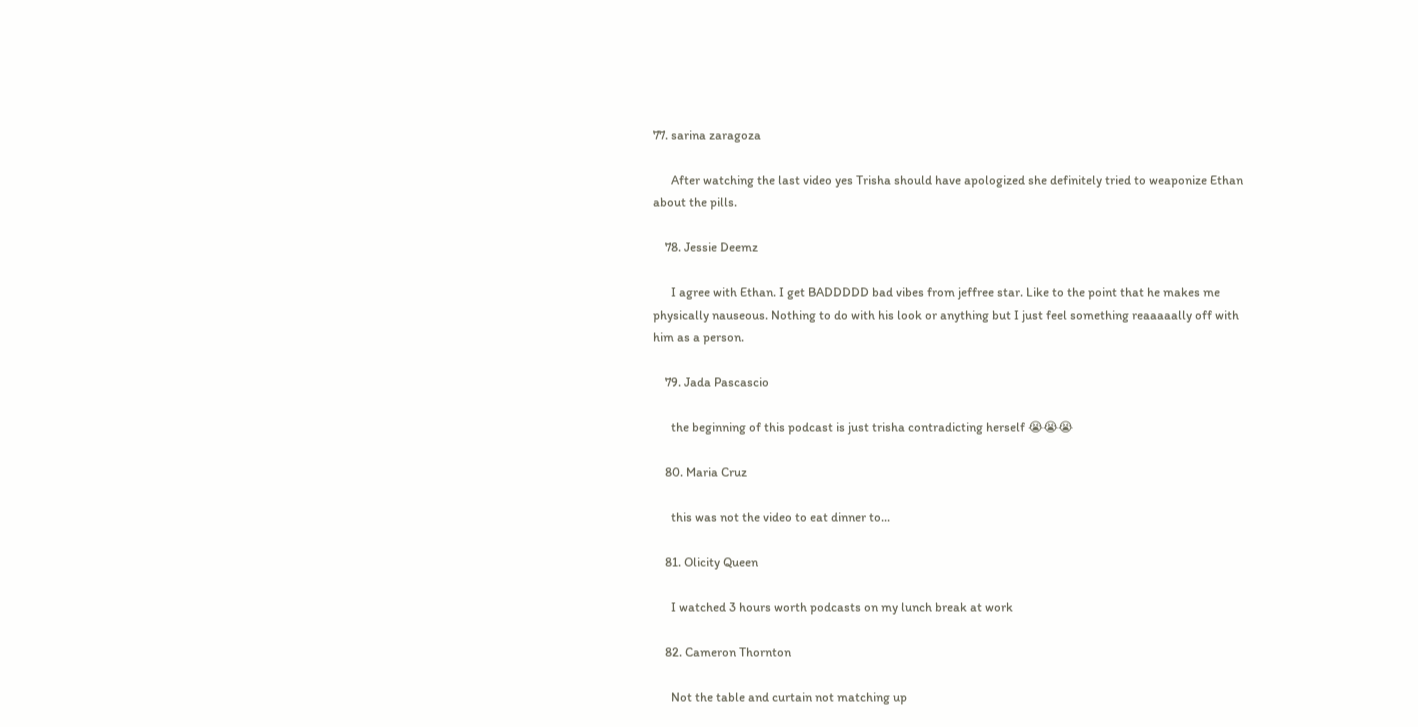77. sarina zaragoza

      After watching the last video yes Trisha should have apologized she definitely tried to weaponize Ethan about the pills.

    78. Jessie Deemz

      I agree with Ethan. I get BADDDDD bad vibes from jeffree star. Like to the point that he makes me physically nauseous. Nothing to do with his look or anything but I just feel something reaaaaally off with him as a person.

    79. Jada Pascascio

      the beginning of this podcast is just trisha contradicting herself 😭😭😭

    80. Maria Cruz

      this was not the video to eat dinner to...

    81. Olicity Queen

      I watched 3 hours worth podcasts on my lunch break at work

    82. Cameron Thornton

      Not the table and curtain not matching up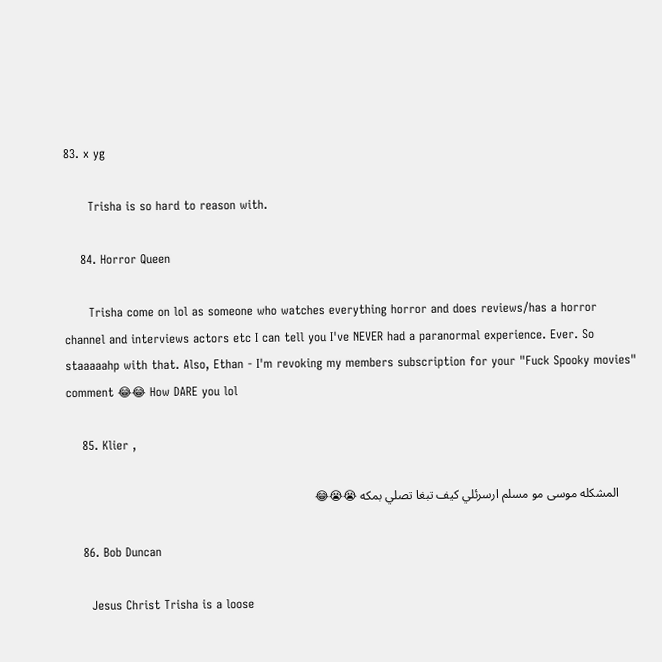83. x yg

      Trisha is so hard to reason with.

    84. Horror Queen

      Trisha come on lol as someone who watches everything horror and does reviews/has a horror channel and interviews actors etc I can tell you I've NEVER had a paranormal experience. Ever. So staaaaahp with that. Also, Ethan - I'm revoking my members subscription for your "Fuck Spooky movies" comment 😂😂 How DARE you lol

    85. Klier ,

      المشكله موسى مو مسلم ارسرئلي كيف تبغا تصلي بمكه 😭😭😂

    86. Bob Duncan

      Jesus Christ Trisha is a loose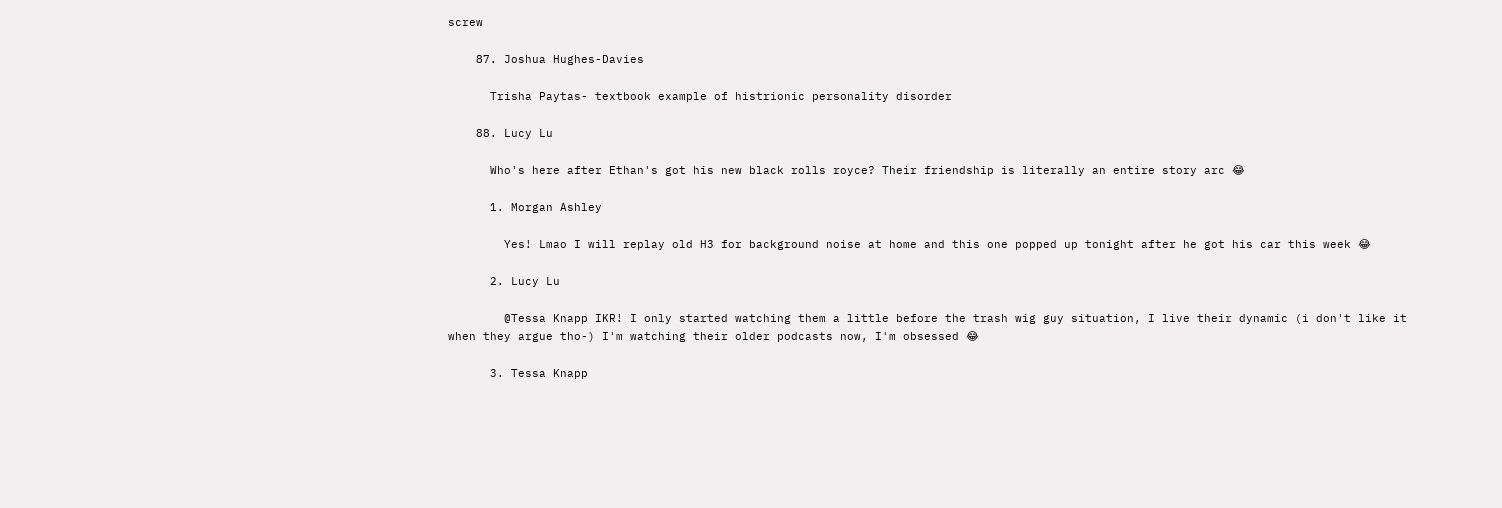screw

    87. Joshua Hughes-Davies

      Trisha Paytas- textbook example of histrionic personality disorder

    88. Lucy Lu

      Who's here after Ethan's got his new black rolls royce? Their friendship is literally an entire story arc 😂

      1. Morgan Ashley

        Yes! Lmao I will replay old H3 for background noise at home and this one popped up tonight after he got his car this week 😂

      2. Lucy Lu

        @Tessa Knapp IKR! I only started watching them a little before the trash wig guy situation, I live their dynamic (i don't like it when they argue tho-) I'm watching their older podcasts now, I'm obsessed 😂

      3. Tessa Knapp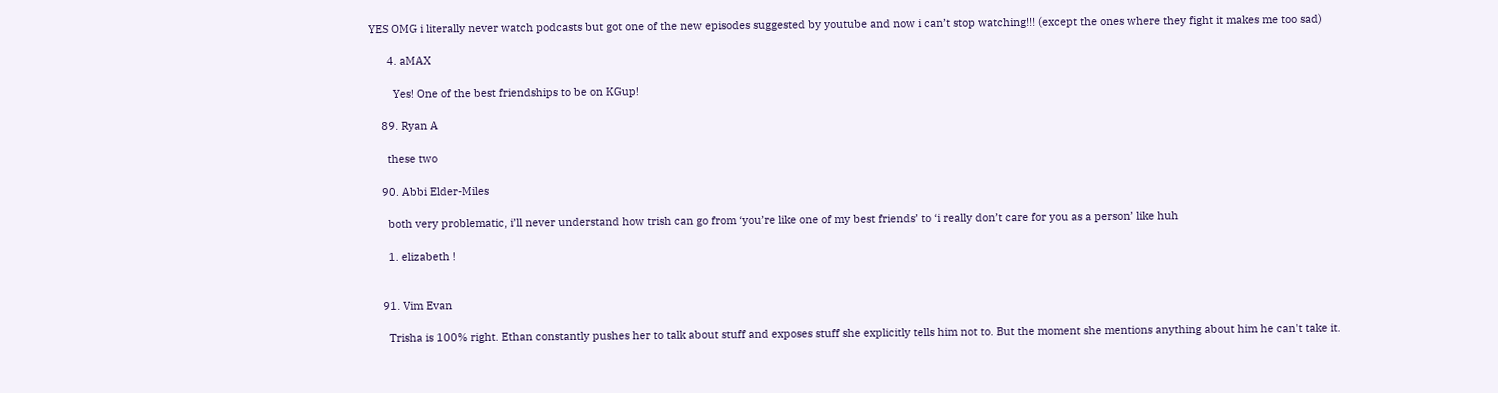YES OMG i literally never watch podcasts but got one of the new episodes suggested by youtube and now i can’t stop watching!!! (except the ones where they fight it makes me too sad)

      4. aMAX

        Yes! One of the best friendships to be on KGup!

    89. Ryan A

      these two

    90. Abbi Elder-Miles

      both very problematic, i’ll never understand how trish can go from ‘you’re like one of my best friends’ to ‘i really don’t care for you as a person’ like huh

      1. elizabeth !


    91. Vim Evan

      Trisha is 100% right. Ethan constantly pushes her to talk about stuff and exposes stuff she explicitly tells him not to. But the moment she mentions anything about him he can't take it.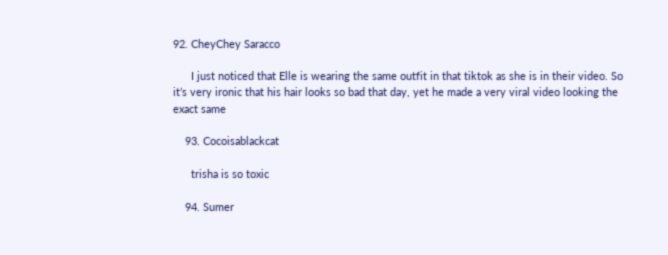92. CheyChey Saracco

      I just noticed that Elle is wearing the same outfit in that tiktok as she is in their video. So it’s very ironic that his hair looks so bad that day, yet he made a very viral video looking the exact same

    93. Cocoisablackcat

      trisha is so toxic

    94. Sumer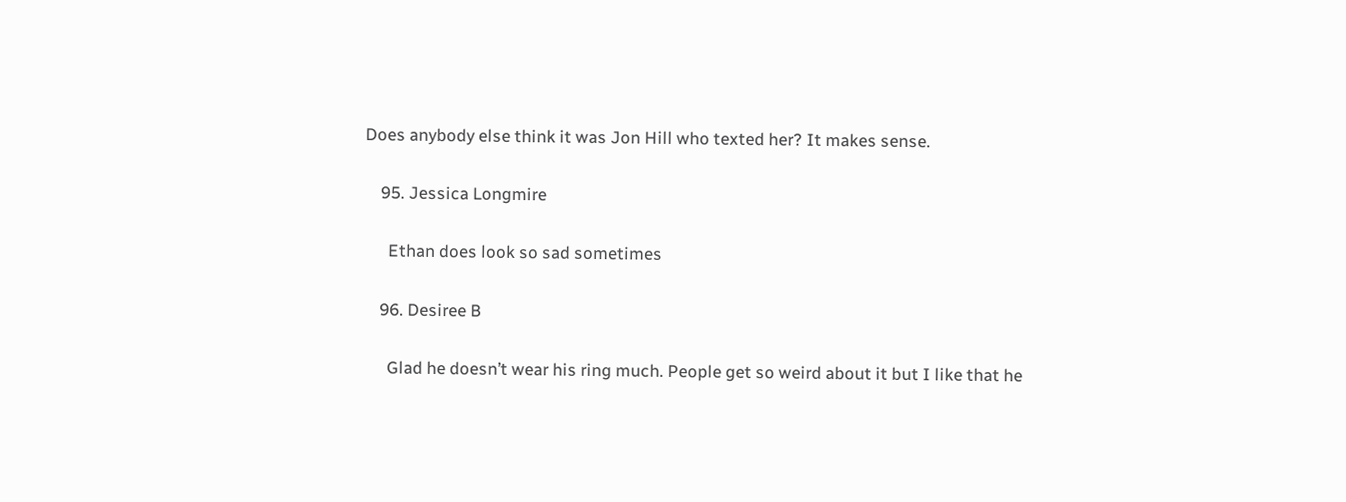Does anybody else think it was Jon Hill who texted her? It makes sense.

    95. Jessica Longmire

      Ethan does look so sad sometimes

    96. Desiree B

      Glad he doesn’t wear his ring much. People get so weird about it but I like that he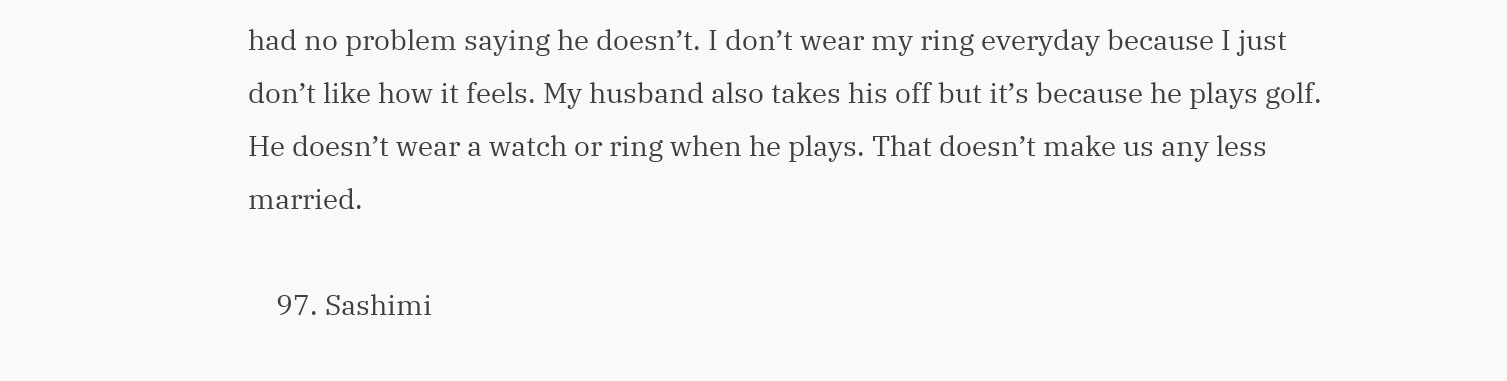had no problem saying he doesn’t. I don’t wear my ring everyday because I just don’t like how it feels. My husband also takes his off but it’s because he plays golf. He doesn’t wear a watch or ring when he plays. That doesn’t make us any less married.

    97. Sashimi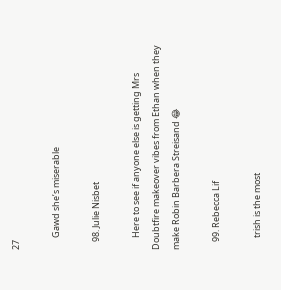27

      Gawd she’s miserable

    98. Julie Nisbet

      Here to see if anyone else is getting Mrs Doubtfire makeover vibes from Ethan when they make Robin Barbera Streisand 😂

    99. Rebecca Lif

      trish is the most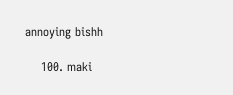annoying bishh

    100. maki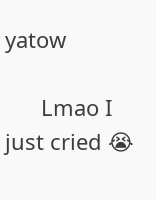yatow

      Lmao I just cried 😭